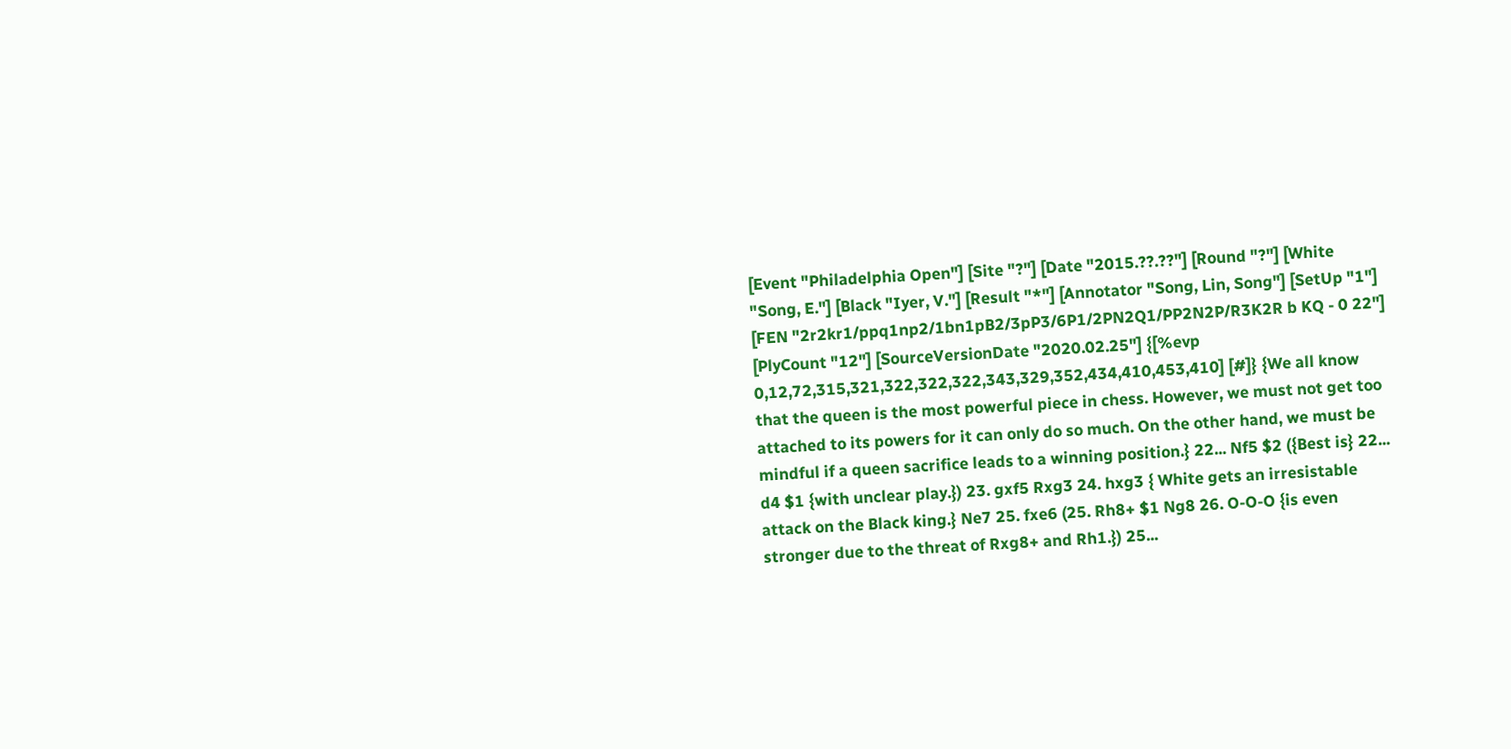[Event "Philadelphia Open"] [Site "?"] [Date "2015.??.??"] [Round "?"] [White "Song, E."] [Black "Iyer, V."] [Result "*"] [Annotator "Song, Lin, Song"] [SetUp "1"] [FEN "2r2kr1/ppq1np2/1bn1pB2/3pP3/6P1/2PN2Q1/PP2N2P/R3K2R b KQ - 0 22"] [PlyCount "12"] [SourceVersionDate "2020.02.25"] {[%evp 0,12,72,315,321,322,322,322,343,329,352,434,410,453,410] [#]} {We all know that the queen is the most powerful piece in chess. However, we must not get too attached to its powers for it can only do so much. On the other hand, we must be mindful if a queen sacrifice leads to a winning position.} 22... Nf5 $2 ({Best is} 22... d4 $1 {with unclear play.}) 23. gxf5 Rxg3 24. hxg3 { White gets an irresistable attack on the Black king.} Ne7 25. fxe6 (25. Rh8+ $1 Ng8 26. O-O-O {is even stronger due to the threat of Rxg8+ and Rh1.}) 25...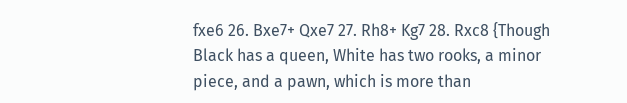fxe6 26. Bxe7+ Qxe7 27. Rh8+ Kg7 28. Rxc8 {Though Black has a queen, White has two rooks, a minor piece, and a pawn, which is more than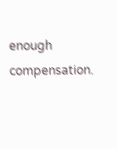enough compensation.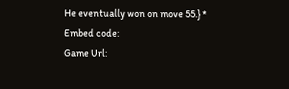He eventually won on move 55.} *
Embed code:
Game Url: